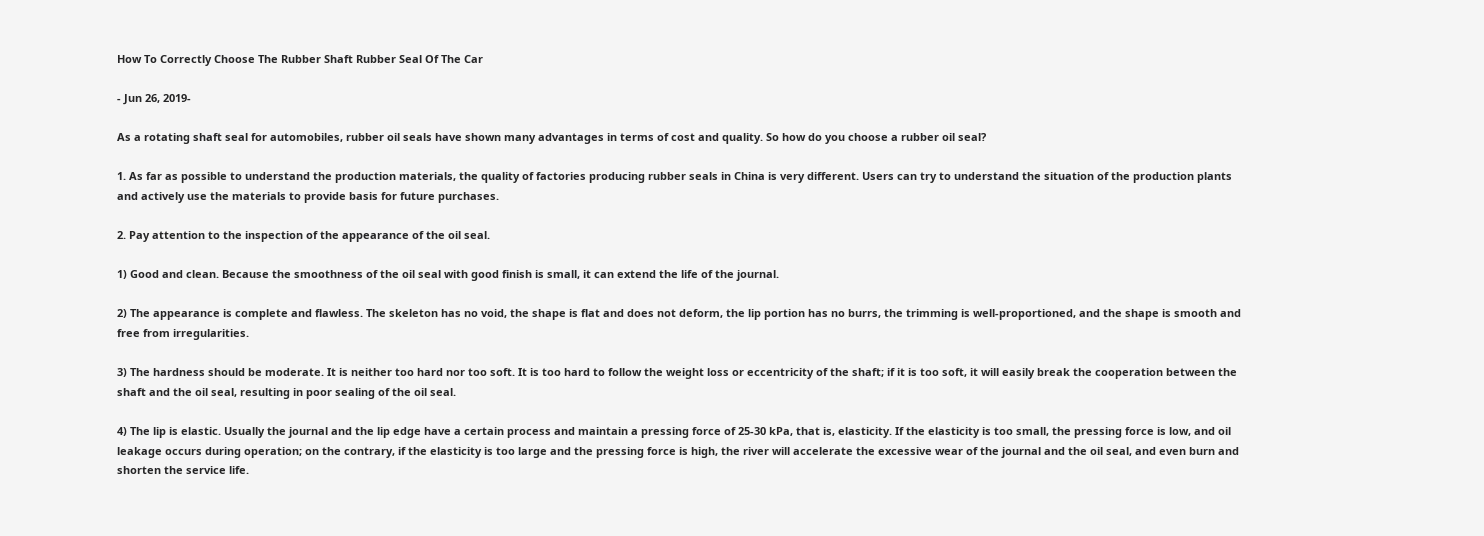How To Correctly Choose The Rubber Shaft Rubber Seal Of The Car

- Jun 26, 2019-

As a rotating shaft seal for automobiles, rubber oil seals have shown many advantages in terms of cost and quality. So how do you choose a rubber oil seal?

1. As far as possible to understand the production materials, the quality of factories producing rubber seals in China is very different. Users can try to understand the situation of the production plants and actively use the materials to provide basis for future purchases.

2. Pay attention to the inspection of the appearance of the oil seal.

1) Good and clean. Because the smoothness of the oil seal with good finish is small, it can extend the life of the journal.

2) The appearance is complete and flawless. The skeleton has no void, the shape is flat and does not deform, the lip portion has no burrs, the trimming is well-proportioned, and the shape is smooth and free from irregularities.

3) The hardness should be moderate. It is neither too hard nor too soft. It is too hard to follow the weight loss or eccentricity of the shaft; if it is too soft, it will easily break the cooperation between the shaft and the oil seal, resulting in poor sealing of the oil seal.

4) The lip is elastic. Usually the journal and the lip edge have a certain process and maintain a pressing force of 25-30 kPa, that is, elasticity. If the elasticity is too small, the pressing force is low, and oil leakage occurs during operation; on the contrary, if the elasticity is too large and the pressing force is high, the river will accelerate the excessive wear of the journal and the oil seal, and even burn and shorten the service life.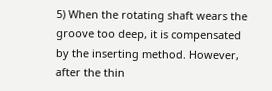5) When the rotating shaft wears the groove too deep, it is compensated by the inserting method. However, after the thin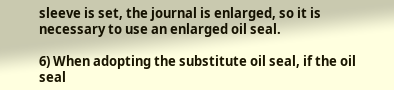sleeve is set, the journal is enlarged, so it is necessary to use an enlarged oil seal.

6) When adopting the substitute oil seal, if the oil seal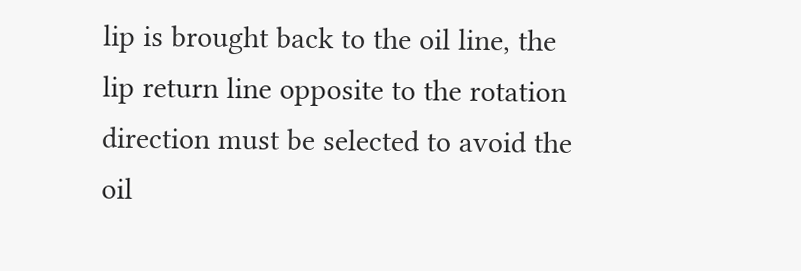lip is brought back to the oil line, the lip return line opposite to the rotation direction must be selected to avoid the oil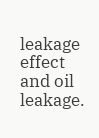leakage effect and oil leakage.